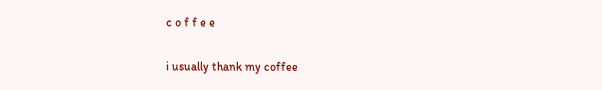c o f f e e

i usually thank my coffee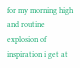for my morning high and routine explosion of inspiration i get at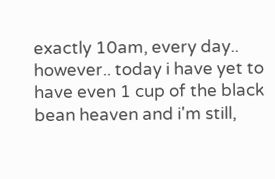exactly 10am, every day.. however.. today i have yet to have even 1 cup of the black bean heaven and i'm still,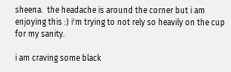sheena.  the headache is around the corner but i am enjoying this :) i'm trying to not rely so heavily on the cup for my sanity.

i am craving some black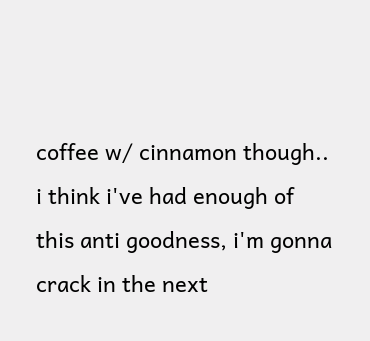coffee w/ cinnamon though.. i think i've had enough of this anti goodness, i'm gonna crack in the next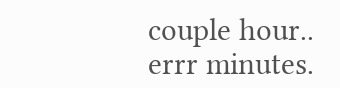couple hour.. errr minutes.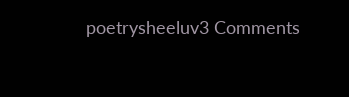poetrysheeluv3 Comments